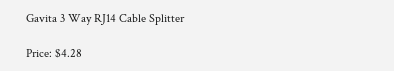Gavita 3 Way RJ14 Cable Splitter

Price: $4.28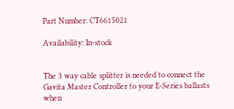Part Number: CT6615021

Availability: In-stock


The 3 way cable splitter is needed to connect the Gavita Master Controller to your E-Series ballasts when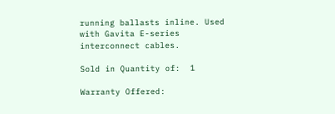running ballasts inline. Used with Gavita E-series interconnect cables.

Sold in Quantity of:  1

Warranty Offered: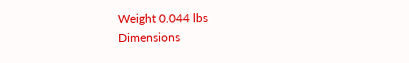Weight 0.044 lbs
Dimensions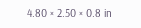4.80 × 2.50 × 0.8 in